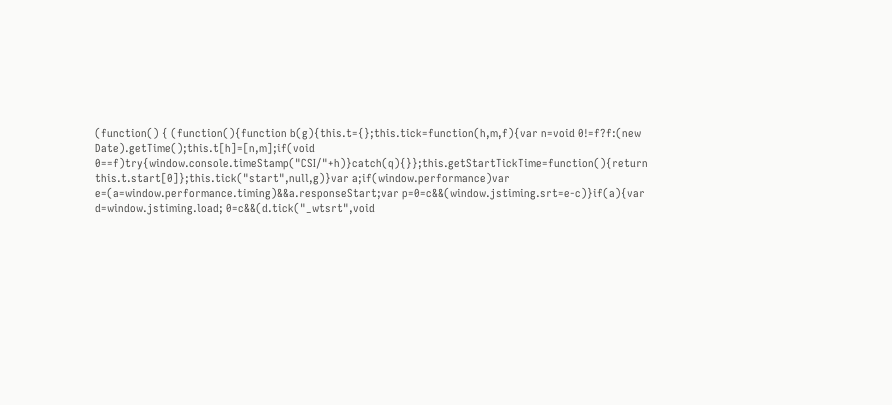(function() { (function(){function b(g){this.t={};this.tick=function(h,m,f){var n=void 0!=f?f:(new Date).getTime();this.t[h]=[n,m];if(void 0==f)try{window.console.timeStamp("CSI/"+h)}catch(q){}};this.getStartTickTime=function(){return this.t.start[0]};this.tick("start",null,g)}var a;if(window.performance)var e=(a=window.performance.timing)&&a.responseStart;var p=0=c&&(window.jstiming.srt=e-c)}if(a){var d=window.jstiming.load; 0=c&&(d.tick("_wtsrt",void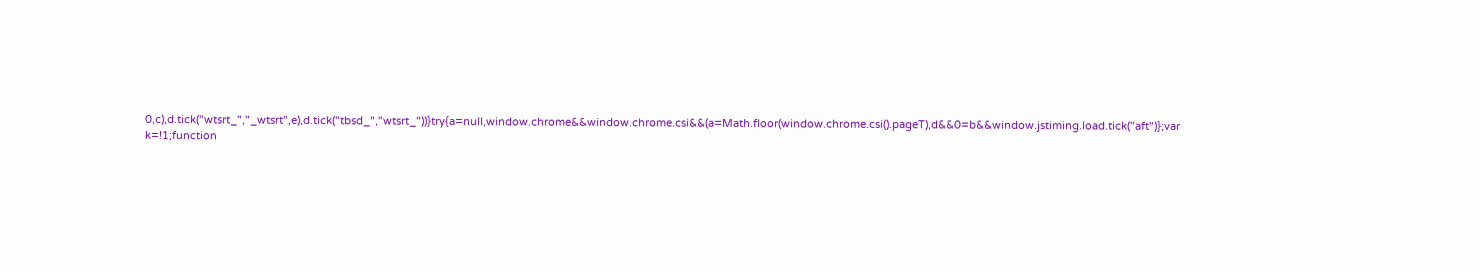0,c),d.tick("wtsrt_","_wtsrt",e),d.tick("tbsd_","wtsrt_"))}try{a=null,window.chrome&&window.chrome.csi&&(a=Math.floor(window.chrome.csi().pageT),d&&0=b&&window.jstiming.load.tick("aft")};var k=!1;function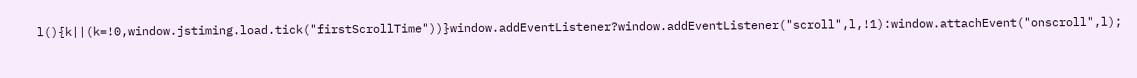l(){k||(k=!0,window.jstiming.load.tick("firstScrollTime"))}window.addEventListener?window.addEventListener("scroll",l,!1):window.attachEvent("onscroll",l);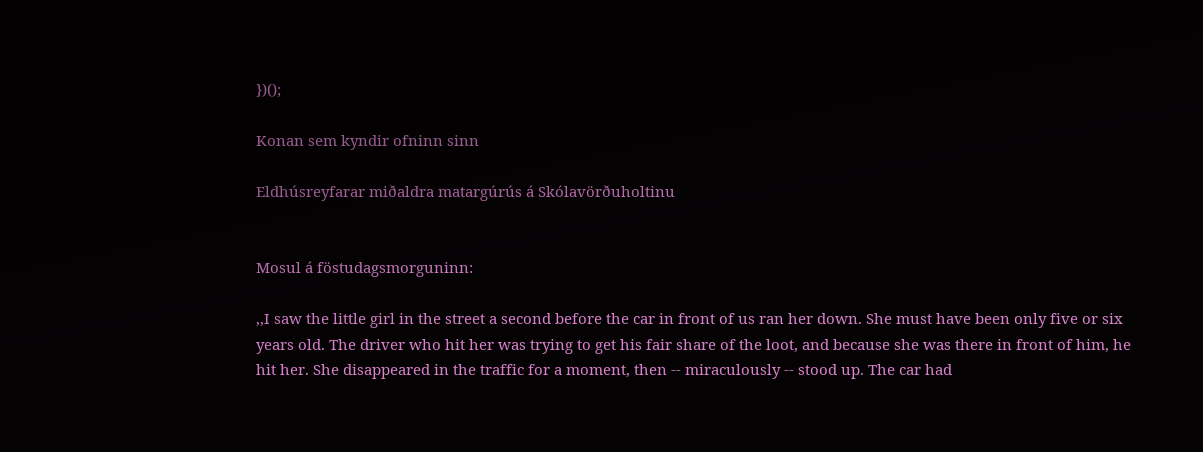})();

Konan sem kyndir ofninn sinn

Eldhúsreyfarar miðaldra matargúrús á Skólavörðuholtinu


Mosul á föstudagsmorguninn:

,,I saw the little girl in the street a second before the car in front of us ran her down. She must have been only five or six years old. The driver who hit her was trying to get his fair share of the loot, and because she was there in front of him, he hit her. She disappeared in the traffic for a moment, then -- miraculously -- stood up. The car had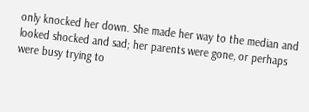only knocked her down. She made her way to the median and looked shocked and sad; her parents were gone, or perhaps were busy trying to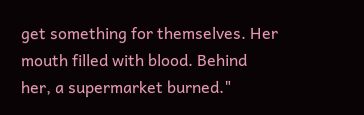get something for themselves. Her mouth filled with blood. Behind her, a supermarket burned."